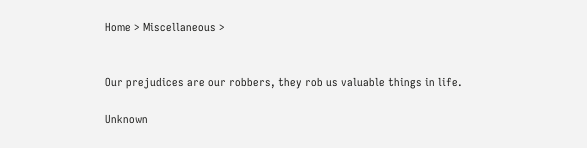Home > Miscellaneous >


Our prejudices are our robbers, they rob us valuable things in life.

Unknown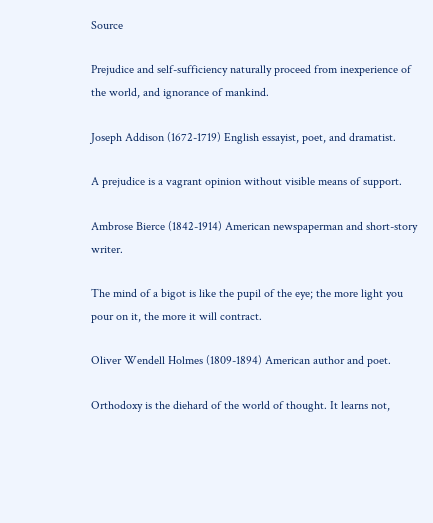Source

Prejudice and self-sufficiency naturally proceed from inexperience of the world, and ignorance of mankind.

Joseph Addison (1672-1719) English essayist, poet, and dramatist.

A prejudice is a vagrant opinion without visible means of support.

Ambrose Bierce (1842-1914) American newspaperman and short-story writer.

The mind of a bigot is like the pupil of the eye; the more light you pour on it, the more it will contract.

Oliver Wendell Holmes (1809-1894) American author and poet.

Orthodoxy is the diehard of the world of thought. It learns not,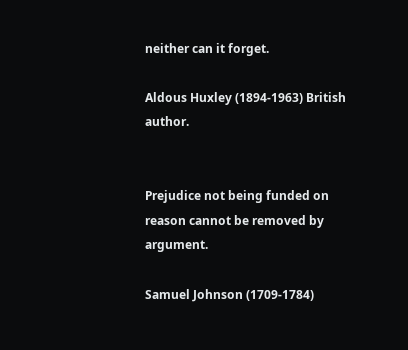neither can it forget.

Aldous Huxley (1894-1963) British author.


Prejudice not being funded on reason cannot be removed by argument.

Samuel Johnson (1709-1784)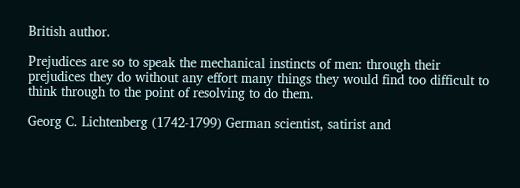British author.

Prejudices are so to speak the mechanical instincts of men: through their prejudices they do without any effort many things they would find too difficult to think through to the point of resolving to do them.

Georg C. Lichtenberg (1742-1799) German scientist, satirist and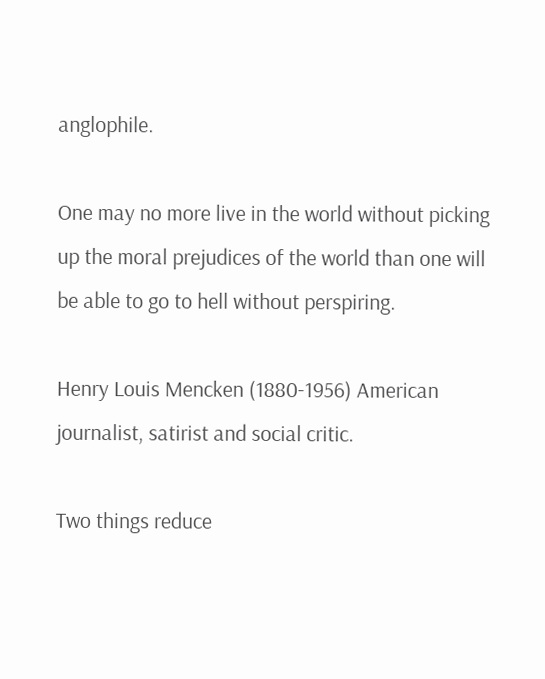anglophile.

One may no more live in the world without picking up the moral prejudices of the world than one will be able to go to hell without perspiring.

Henry Louis Mencken (1880-1956) American journalist, satirist and social critic.

Two things reduce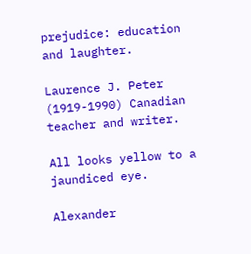prejudice: education and laughter.

Laurence J. Peter (1919-1990) Canadian teacher and writer.

All looks yellow to a jaundiced eye.

Alexander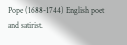Pope (1688-1744) English poet and satirist.